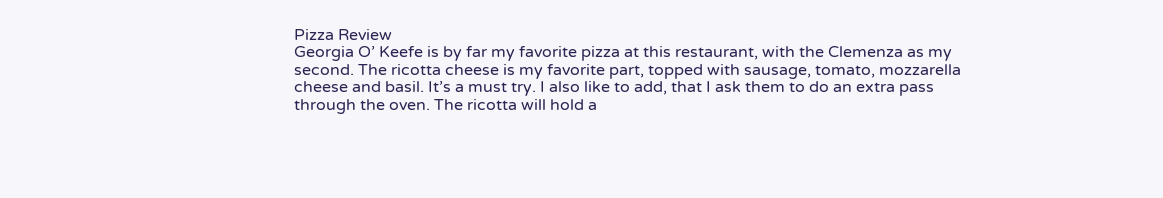Pizza Review
Georgia O’ Keefe is by far my favorite pizza at this restaurant, with the Clemenza as my second. The ricotta cheese is my favorite part, topped with sausage, tomato, mozzarella cheese and basil. It’s a must try. I also like to add, that I ask them to do an extra pass through the oven. The ricotta will hold a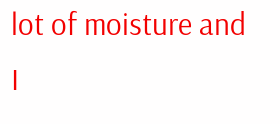lot of moisture and I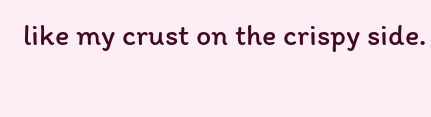like my crust on the crispy side.